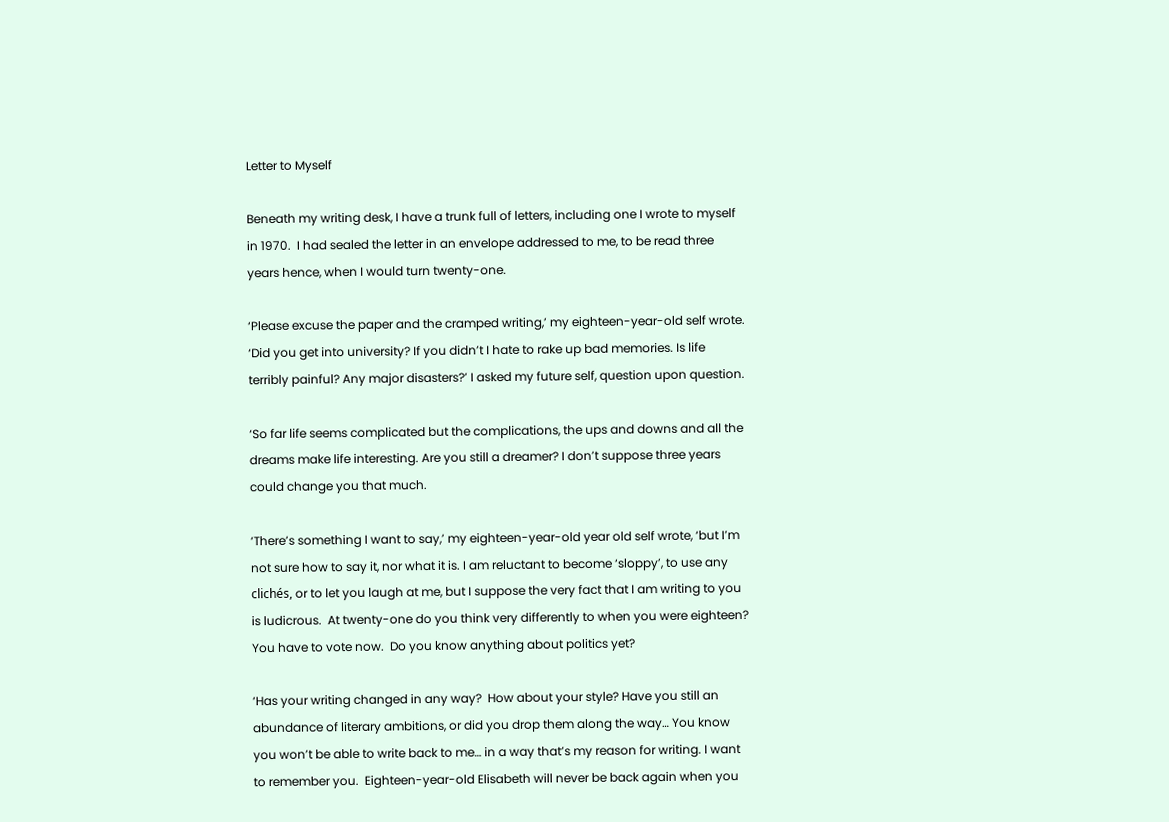Letter to Myself

Beneath my writing desk, I have a trunk full of letters, including one I wrote to myself in 1970.  I had sealed the letter in an envelope addressed to me, to be read three years hence, when I would turn twenty-one.

‘Please excuse the paper and the cramped writing,’ my eighteen-year-old self wrote.  ‘Did you get into university? If you didn’t I hate to rake up bad memories. Is life terribly painful? Any major disasters?’ I asked my future self, question upon question.

‘So far life seems complicated but the complications, the ups and downs and all the dreams make life interesting. Are you still a dreamer? I don’t suppose three years could change you that much.

‘There’s something I want to say,’ my eighteen-year-old year old self wrote, ‘but I’m not sure how to say it, nor what it is. I am reluctant to become ‘sloppy’, to use any clichés, or to let you laugh at me, but I suppose the very fact that I am writing to you is ludicrous.  At twenty-one do you think very differently to when you were eighteen? You have to vote now.  Do you know anything about politics yet?

‘Has your writing changed in any way?  How about your style? Have you still an abundance of literary ambitions, or did you drop them along the way… You know you won’t be able to write back to me… in a way that’s my reason for writing. I want to remember you.  Eighteen-year-old Elisabeth will never be back again when you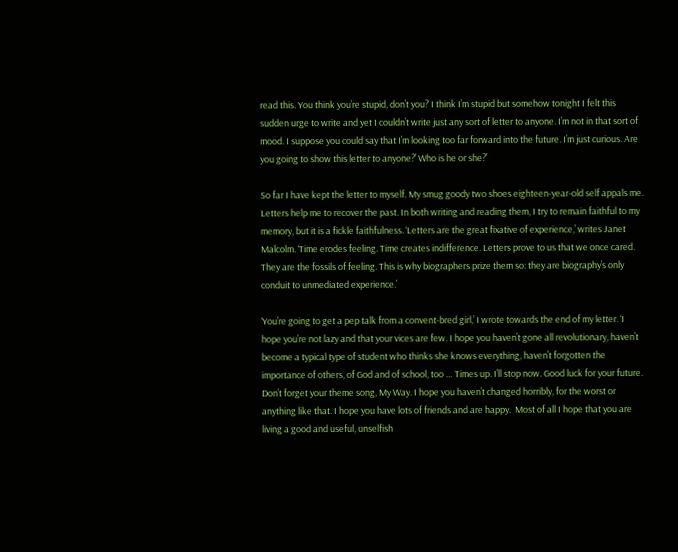read this. You think you’re stupid, don’t you? I think I’m stupid but somehow tonight I felt this sudden urge to write and yet I couldn’t write just any sort of letter to anyone. I’m not in that sort of mood. I suppose you could say that I’m looking too far forward into the future. I’m just curious. Are you going to show this letter to anyone?’ Who is he or she?’

So far I have kept the letter to myself. My smug goody two shoes eighteen-year-old self appals me.  Letters help me to recover the past. In both writing and reading them, I try to remain faithful to my memory, but it is a fickle faithfulness. ‘Letters are the great fixative of experience,’ writes Janet Malcolm. ‘Time erodes feeling. Time creates indifference. Letters prove to us that we once cared. They are the fossils of feeling. This is why biographers prize them so: they are biography’s only conduit to unmediated experience.’

‘You’re going to get a pep talk from a convent-bred girl,’ I wrote towards the end of my letter. ‘I hope you’re not lazy and that your vices are few. I hope you haven’t gone all revolutionary, haven’t become a typical type of student who thinks she knows everything, haven’t forgotten the importance of others, of God and of school, too … Times up. I’ll stop now. Good luck for your future. Don’t forget your theme song, My Way. I hope you haven’t changed horribly, for the worst or anything like that. I hope you have lots of friends and are happy.  Most of all I hope that you are living a good and useful, unselfish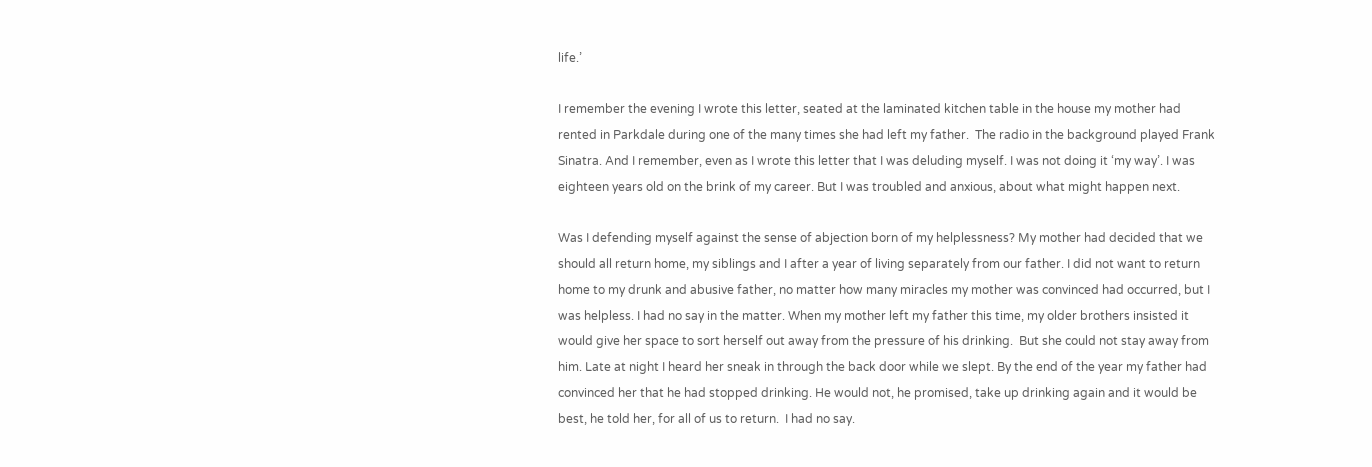life.’

I remember the evening I wrote this letter, seated at the laminated kitchen table in the house my mother had rented in Parkdale during one of the many times she had left my father.  The radio in the background played Frank Sinatra. And I remember, even as I wrote this letter that I was deluding myself. I was not doing it ‘my way’. I was eighteen years old on the brink of my career. But I was troubled and anxious, about what might happen next.

Was I defending myself against the sense of abjection born of my helplessness? My mother had decided that we should all return home, my siblings and I after a year of living separately from our father. I did not want to return home to my drunk and abusive father, no matter how many miracles my mother was convinced had occurred, but I was helpless. I had no say in the matter. When my mother left my father this time, my older brothers insisted it would give her space to sort herself out away from the pressure of his drinking.  But she could not stay away from him. Late at night I heard her sneak in through the back door while we slept. By the end of the year my father had convinced her that he had stopped drinking. He would not, he promised, take up drinking again and it would be best, he told her, for all of us to return.  I had no say.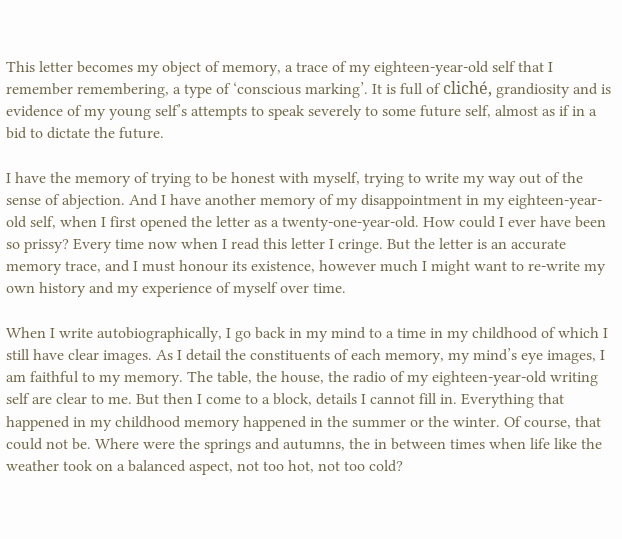This letter becomes my object of memory, a trace of my eighteen-year-old self that I remember remembering, a type of ‘conscious marking’. It is full of cliché, grandiosity and is evidence of my young self’s attempts to speak severely to some future self, almost as if in a bid to dictate the future.

I have the memory of trying to be honest with myself, trying to write my way out of the sense of abjection. And I have another memory of my disappointment in my eighteen-year-old self, when I first opened the letter as a twenty-one-year-old. How could I ever have been so prissy? Every time now when I read this letter I cringe. But the letter is an accurate memory trace, and I must honour its existence, however much I might want to re-write my own history and my experience of myself over time.

When I write autobiographically, I go back in my mind to a time in my childhood of which I still have clear images. As I detail the constituents of each memory, my mind’s eye images, I am faithful to my memory. The table, the house, the radio of my eighteen-year-old writing self are clear to me. But then I come to a block, details I cannot fill in. Everything that happened in my childhood memory happened in the summer or the winter. Of course, that could not be. Where were the springs and autumns, the in between times when life like the weather took on a balanced aspect, not too hot, not too cold?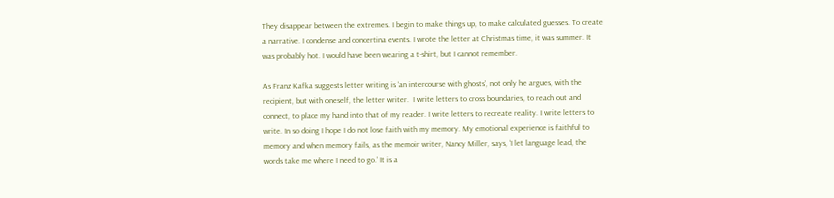They disappear between the extremes. I begin to make things up, to make calculated guesses. To create a narrative. I condense and concertina events. I wrote the letter at Christmas time, it was summer. It was probably hot. I would have been wearing a t-shirt, but I cannot remember.

As Franz Kafka suggests letter writing is ‘an intercourse with ghosts’, not only he argues, with the recipient, but with oneself, the letter writer.  I write letters to cross boundaries, to reach out and connect, to place my hand into that of my reader. I write letters to recreate reality. I write letters to write. In so doing I hope I do not lose faith with my memory. My emotional experience is faithful to memory and when memory fails, as the memoir writer, Nancy Miller, says, ‘I let language lead, the words take me where I need to go.’ It is a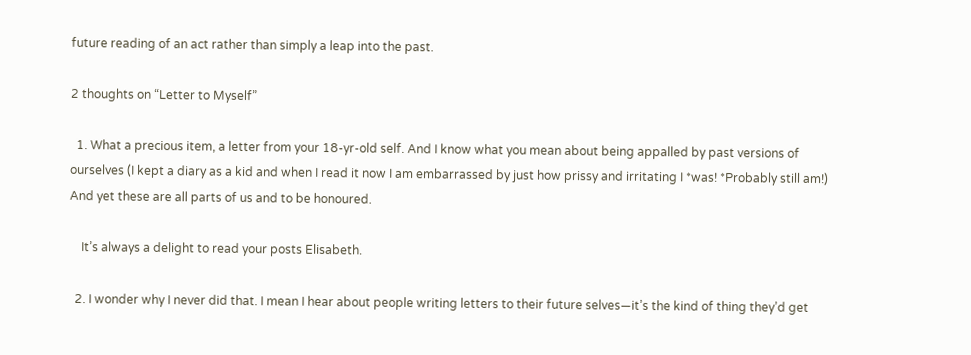future reading of an act rather than simply a leap into the past.

2 thoughts on “Letter to Myself”

  1. What a precious item, a letter from your 18-yr-old self. And I know what you mean about being appalled by past versions of ourselves (I kept a diary as a kid and when I read it now I am embarrassed by just how prissy and irritating I *was! *Probably still am!) And yet these are all parts of us and to be honoured.

    It’s always a delight to read your posts Elisabeth.

  2. I wonder why I never did that. I mean I hear about people writing letters to their future selves—it’s the kind of thing they’d get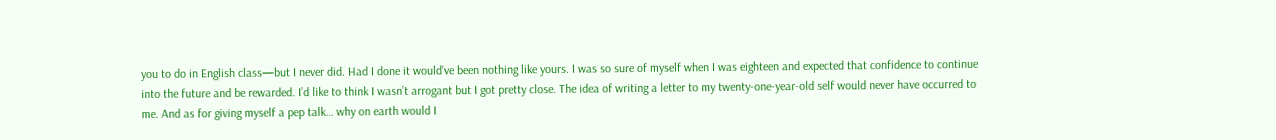you to do in English class—but I never did. Had I done it would’ve been nothing like yours. I was so sure of myself when I was eighteen and expected that confidence to continue into the future and be rewarded. I’d like to think I wasn’t arrogant but I got pretty close. The idea of writing a letter to my twenty-one-year-old self would never have occurred to me. And as for giving myself a pep talk… why on earth would I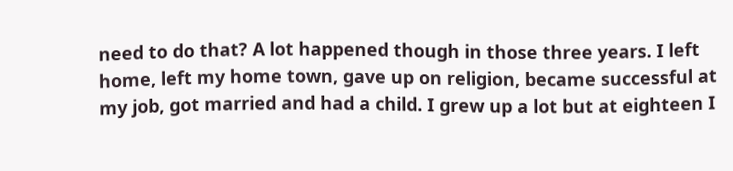need to do that? A lot happened though in those three years. I left home, left my home town, gave up on religion, became successful at my job, got married and had a child. I grew up a lot but at eighteen I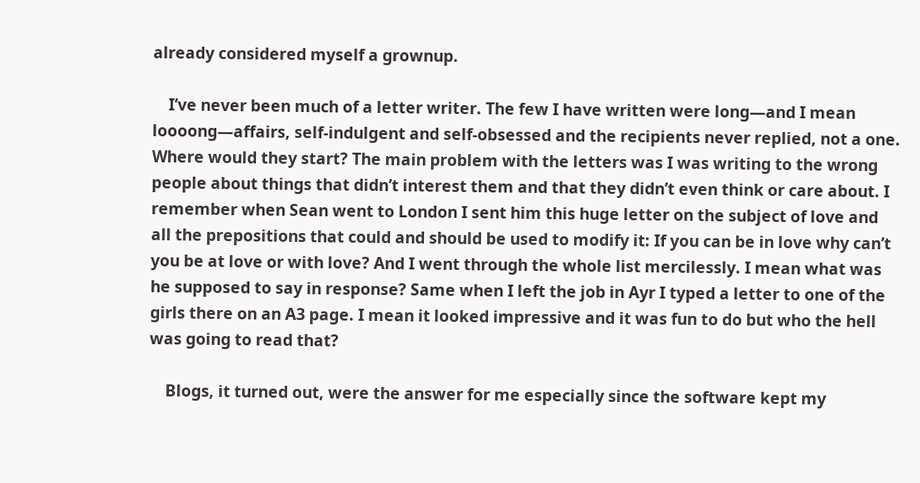already considered myself a grownup.

    I’ve never been much of a letter writer. The few I have written were long—and I mean loooong—affairs, self-indulgent and self-obsessed and the recipients never replied, not a one. Where would they start? The main problem with the letters was I was writing to the wrong people about things that didn’t interest them and that they didn’t even think or care about. I remember when Sean went to London I sent him this huge letter on the subject of love and all the prepositions that could and should be used to modify it: If you can be in love why can’t you be at love or with love? And I went through the whole list mercilessly. I mean what was he supposed to say in response? Same when I left the job in Ayr I typed a letter to one of the girls there on an A3 page. I mean it looked impressive and it was fun to do but who the hell was going to read that?

    Blogs, it turned out, were the answer for me especially since the software kept my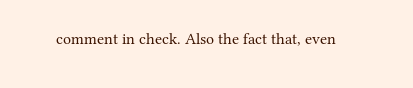comment in check. Also the fact that, even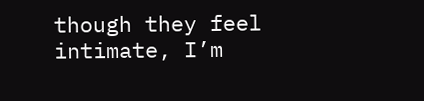though they feel intimate, I’m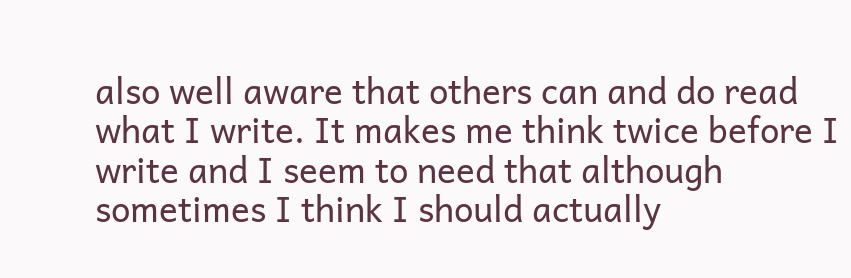also well aware that others can and do read what I write. It makes me think twice before I write and I seem to need that although sometimes I think I should actually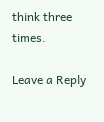think three times.

Leave a Reply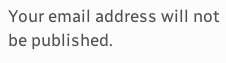Your email address will not be published.